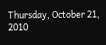Thursday, October 21, 2010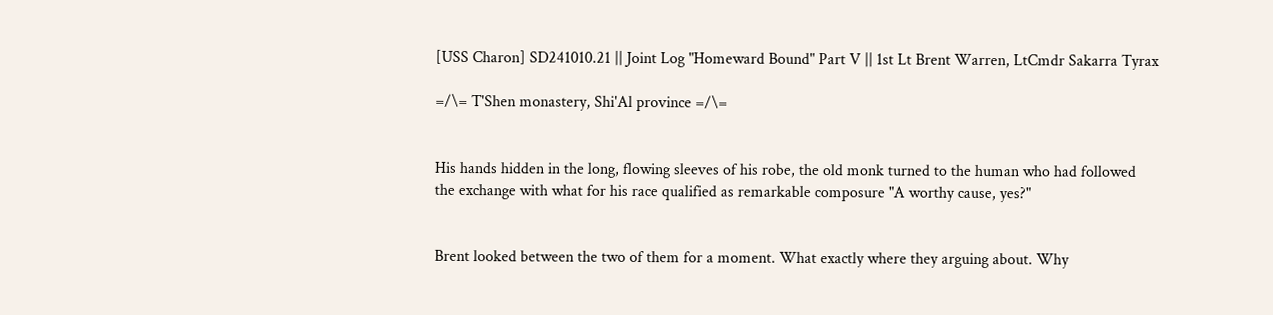[USS Charon] SD241010.21 || Joint Log "Homeward Bound" Part V || 1st Lt Brent Warren, LtCmdr Sakarra Tyrax

=/\= T'Shen monastery, Shi'Al province =/\=


His hands hidden in the long, flowing sleeves of his robe, the old monk turned to the human who had followed the exchange with what for his race qualified as remarkable composure "A worthy cause, yes?"


Brent looked between the two of them for a moment. What exactly where they arguing about. Why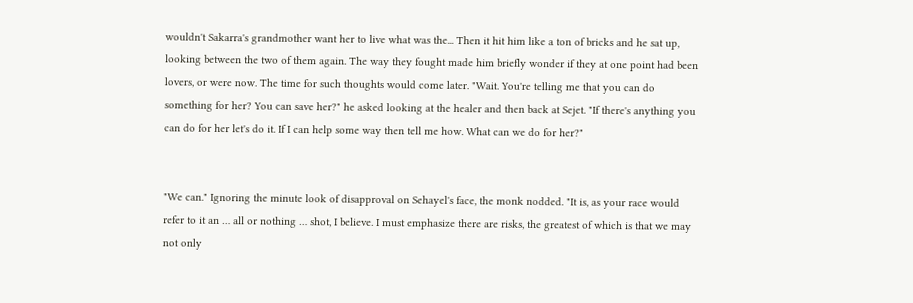wouldn't Sakarra's grandmother want her to live what was the... Then it hit him like a ton of bricks and he sat up, looking between the two of them again. The way they fought made him briefly wonder if they at one point had been lovers, or were now. The time for such thoughts would come later. "Wait. You're telling me that you can do something for her? You can save her?" he asked looking at the healer and then back at Sejet. "If there's anything you can do for her let's do it. If I can help some way then tell me how. What can we do for her?"


"We can." Ignoring the minute look of disapproval on Sehayel's face, the monk nodded. "It is, as your race would refer to it an … all or nothing … shot, I believe. I must emphasize there are risks, the greatest of which is that we may not only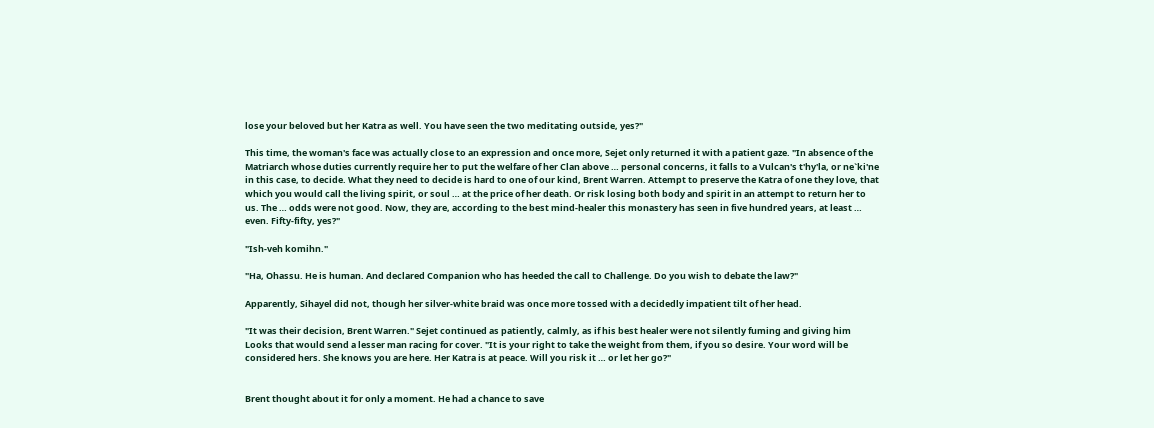lose your beloved but her Katra as well. You have seen the two meditating outside, yes?"

This time, the woman's face was actually close to an expression and once more, Sejet only returned it with a patient gaze. "In absence of the Matriarch whose duties currently require her to put the welfare of her Clan above … personal concerns, it falls to a Vulcan's t'hy'la, or ne`ki'ne in this case, to decide. What they need to decide is hard to one of our kind, Brent Warren. Attempt to preserve the Katra of one they love, that which you would call the living spirit, or soul … at the price of her death. Or risk losing both body and spirit in an attempt to return her to us. The … odds were not good. Now, they are, according to the best mind-healer this monastery has seen in five hundred years, at least … even. Fifty-fifty, yes?"

"Ish-veh komihn."

"Ha, Ohassu. He is human. And declared Companion who has heeded the call to Challenge. Do you wish to debate the law?"

Apparently, Sihayel did not, though her silver-white braid was once more tossed with a decidedly impatient tilt of her head.

"It was their decision, Brent Warren." Sejet continued as patiently, calmly, as if his best healer were not silently fuming and giving him Looks that would send a lesser man racing for cover. "It is your right to take the weight from them, if you so desire. Your word will be considered hers. She knows you are here. Her Katra is at peace. Will you risk it … or let her go?"


Brent thought about it for only a moment. He had a chance to save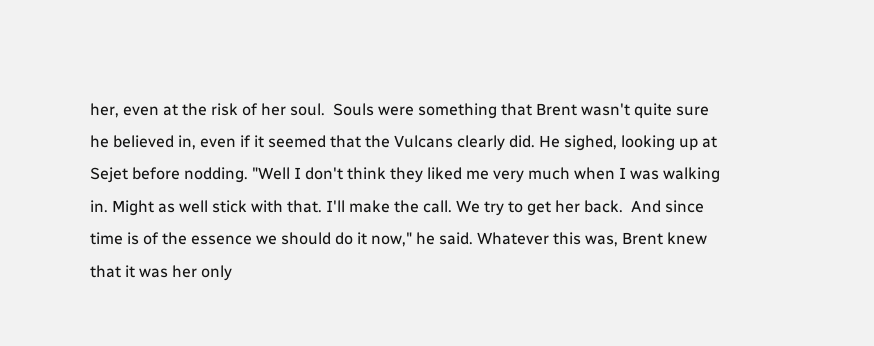her, even at the risk of her soul.  Souls were something that Brent wasn't quite sure he believed in, even if it seemed that the Vulcans clearly did. He sighed, looking up at Sejet before nodding. "Well I don't think they liked me very much when I was walking in. Might as well stick with that. I'll make the call. We try to get her back.  And since time is of the essence we should do it now," he said. Whatever this was, Brent knew that it was her only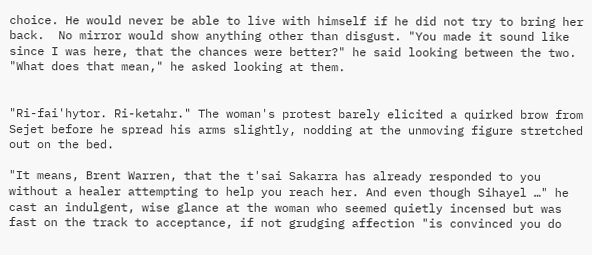choice. He would never be able to live with himself if he did not try to bring her back.  No mirror would show anything other than disgust. "You made it sound like since I was here, that the chances were better?" he said looking between the two. "What does that mean," he asked looking at them.


"Ri-fai'hytor. Ri-ketahr." The woman's protest barely elicited a quirked brow from Sejet before he spread his arms slightly, nodding at the unmoving figure stretched out on the bed.

"It means, Brent Warren, that the t'sai Sakarra has already responded to you without a healer attempting to help you reach her. And even though Sihayel …" he cast an indulgent, wise glance at the woman who seemed quietly incensed but was fast on the track to acceptance, if not grudging affection "is convinced you do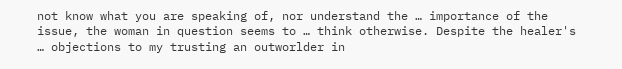not know what you are speaking of, nor understand the … importance of the issue, the woman in question seems to … think otherwise. Despite the healer's … objections to my trusting an outworlder in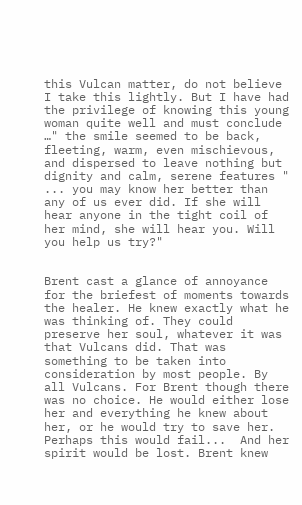this Vulcan matter, do not believe I take this lightly. But I have had the privilege of knowing this young woman quite well and must conclude …" the smile seemed to be back, fleeting, warm, even mischievous, and dispersed to leave nothing but dignity and calm, serene features " ... you may know her better than any of us ever did. If she will hear anyone in the tight coil of her mind, she will hear you. Will you help us try?"


Brent cast a glance of annoyance for the briefest of moments towards the healer. He knew exactly what he was thinking of. They could preserve her soul, whatever it was that Vulcans did. That was something to be taken into consideration by most people. By all Vulcans. For Brent though there was no choice. He would either lose her and everything he knew about her, or he would try to save her. Perhaps this would fail...  And her spirit would be lost. Brent knew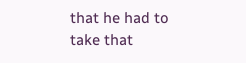that he had to take that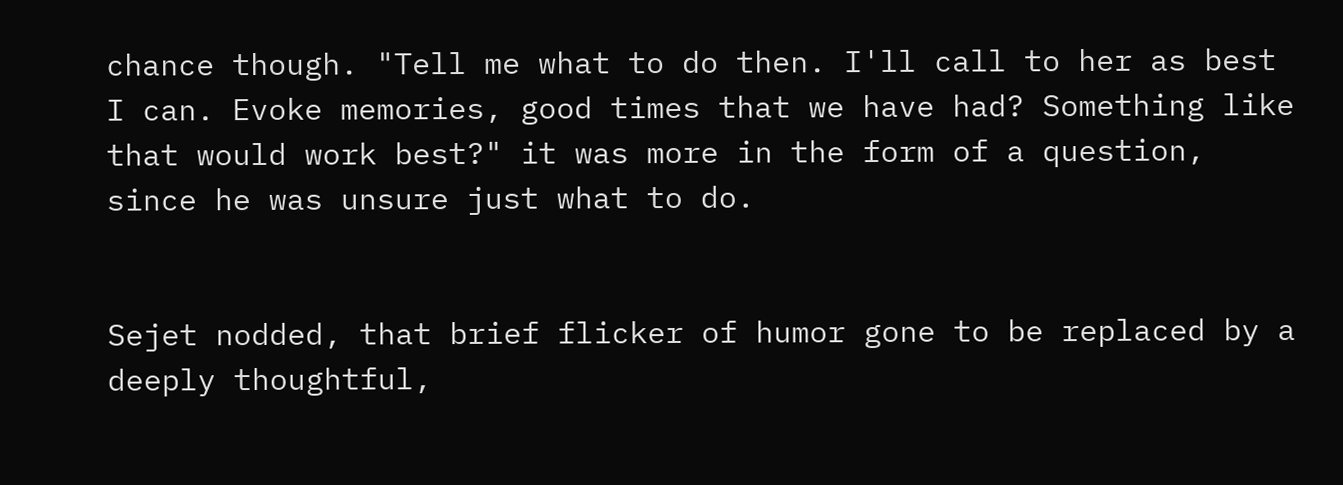chance though. "Tell me what to do then. I'll call to her as best I can. Evoke memories, good times that we have had? Something like that would work best?" it was more in the form of a question, since he was unsure just what to do.


Sejet nodded, that brief flicker of humor gone to be replaced by a deeply thoughtful,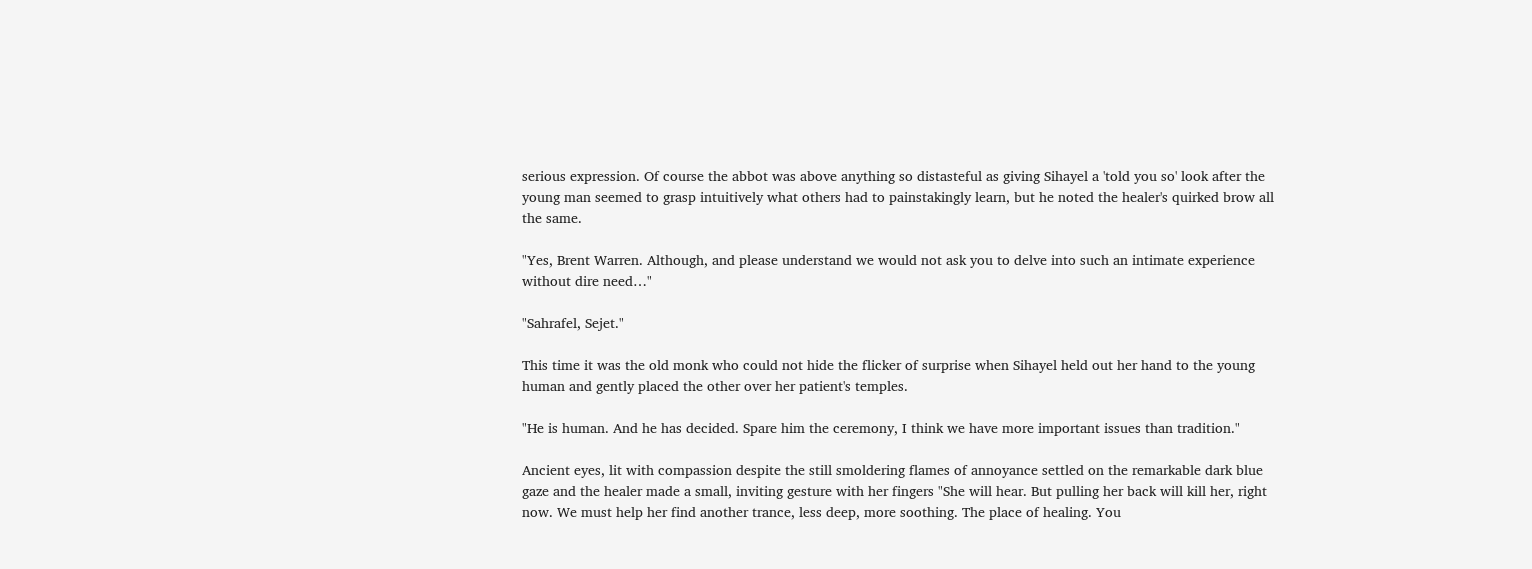serious expression. Of course the abbot was above anything so distasteful as giving Sihayel a 'told you so' look after the young man seemed to grasp intuitively what others had to painstakingly learn, but he noted the healer's quirked brow all the same.

"Yes, Brent Warren. Although, and please understand we would not ask you to delve into such an intimate experience without dire need…"

"Sahrafel, Sejet."

This time it was the old monk who could not hide the flicker of surprise when Sihayel held out her hand to the young human and gently placed the other over her patient's temples.

"He is human. And he has decided. Spare him the ceremony, I think we have more important issues than tradition."

Ancient eyes, lit with compassion despite the still smoldering flames of annoyance settled on the remarkable dark blue gaze and the healer made a small, inviting gesture with her fingers "She will hear. But pulling her back will kill her, right now. We must help her find another trance, less deep, more soothing. The place of healing. You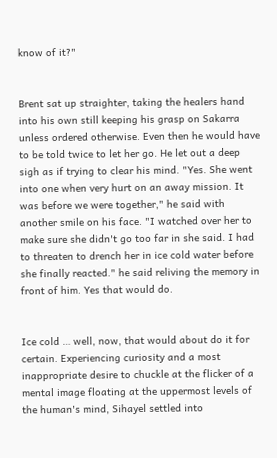know of it?"


Brent sat up straighter, taking the healers hand into his own still keeping his grasp on Sakarra unless ordered otherwise. Even then he would have to be told twice to let her go. He let out a deep sigh as if trying to clear his mind. "Yes. She went into one when very hurt on an away mission. It was before we were together," he said with another smile on his face. "I watched over her to make sure she didn't go too far in she said. I had to threaten to drench her in ice cold water before she finally reacted." he said reliving the memory in front of him. Yes that would do.


Ice cold … well, now, that would about do it for certain. Experiencing curiosity and a most inappropriate desire to chuckle at the flicker of a mental image floating at the uppermost levels of the human's mind, Sihayel settled into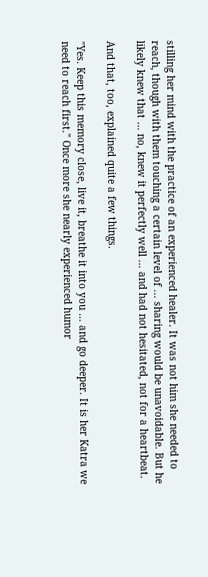stilling her mind with the practice of an experienced healer. It was not him she needed to reach, though with them touching a certain level of ... sharing would be unavoidable. But he likely knew that … no, knew it perfectly well ... and had not hesitated, not for a heartbeat.

And that, too, explained quite a few things.

"Yes. Keep this memory close, live it, breathe it into you … and go deeper. It is her Katra we need to reach first." Once more she nearly experienced humor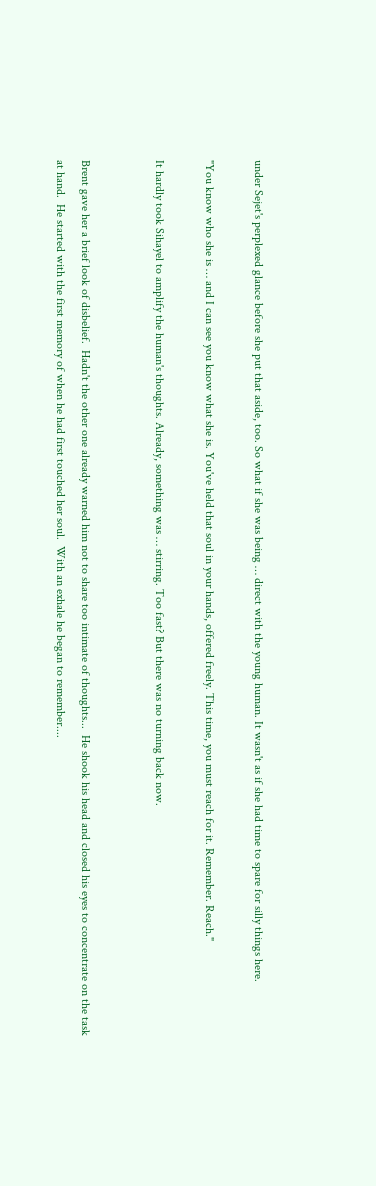under Sejet's perplexed glance before she put that aside, too. So what if she was being … direct with the young human. It wasn't as if she had time to spare for silly things here.

"You know who she is … and I can see you know what she is. You've held that soul in your hands, offered freely. This time, you must reach for it. Remember. Reach."

It hardly took Sihayel to amplify the human's thoughts. Already, something was … stirring. Too fast? But there was no turning back now.


Brent gave her a brief look of disbelief.  Hadn't the other one already warned him not to share too intimate of thoughts...  He shook his head and closed his eyes to concentrate on the task at hand.  He started with the first memory of when he had first touched her soul.  With an exhale he began to remember....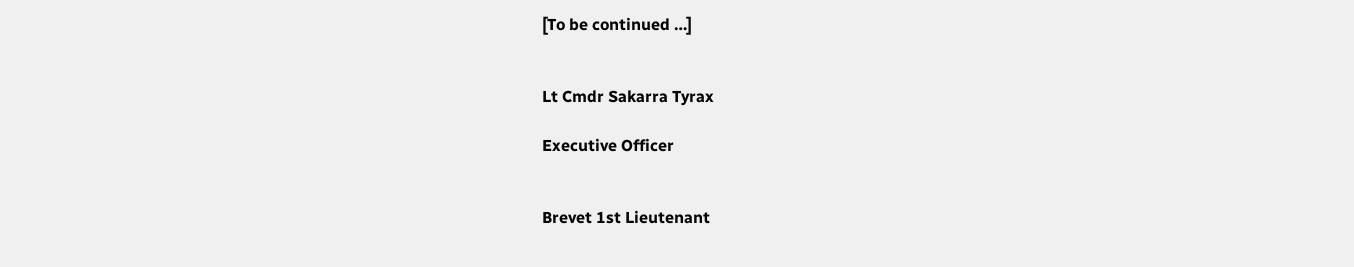[To be continued …]


Lt Cmdr Sakarra Tyrax

Executive Officer


Brevet 1st Lieutenant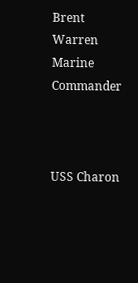Brent Warren
Marine Commander



USS Charon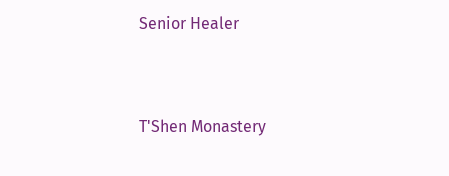Senior Healer


T'Shen Monastery